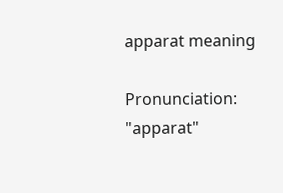apparat meaning

Pronunciation:   "apparat"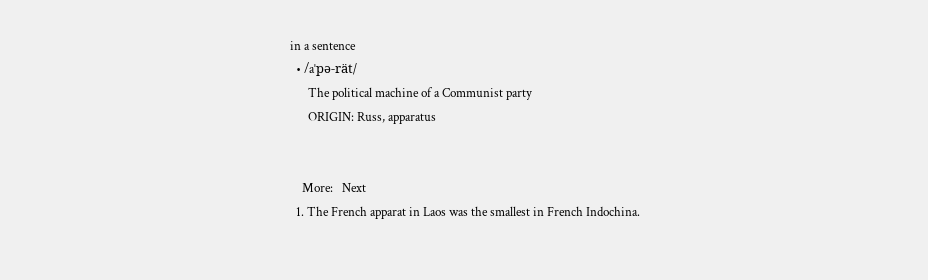in a sentence
  • /aˈpə-rät/
      The political machine of a Communist party
      ORIGIN: Russ, apparatus


    More:   Next
  1. The French apparat in Laos was the smallest in French Indochina.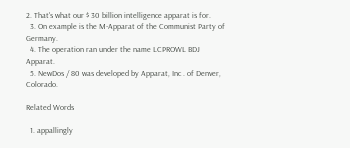2. That's what our $ 30 billion intelligence apparat is for.
  3. On example is the M-Apparat of the Communist Party of Germany.
  4. The operation ran under the name LCPROWL BDJ Apparat.
  5. NewDos / 80 was developed by Apparat, Inc . of Denver, Colorado.

Related Words

  1. appallingly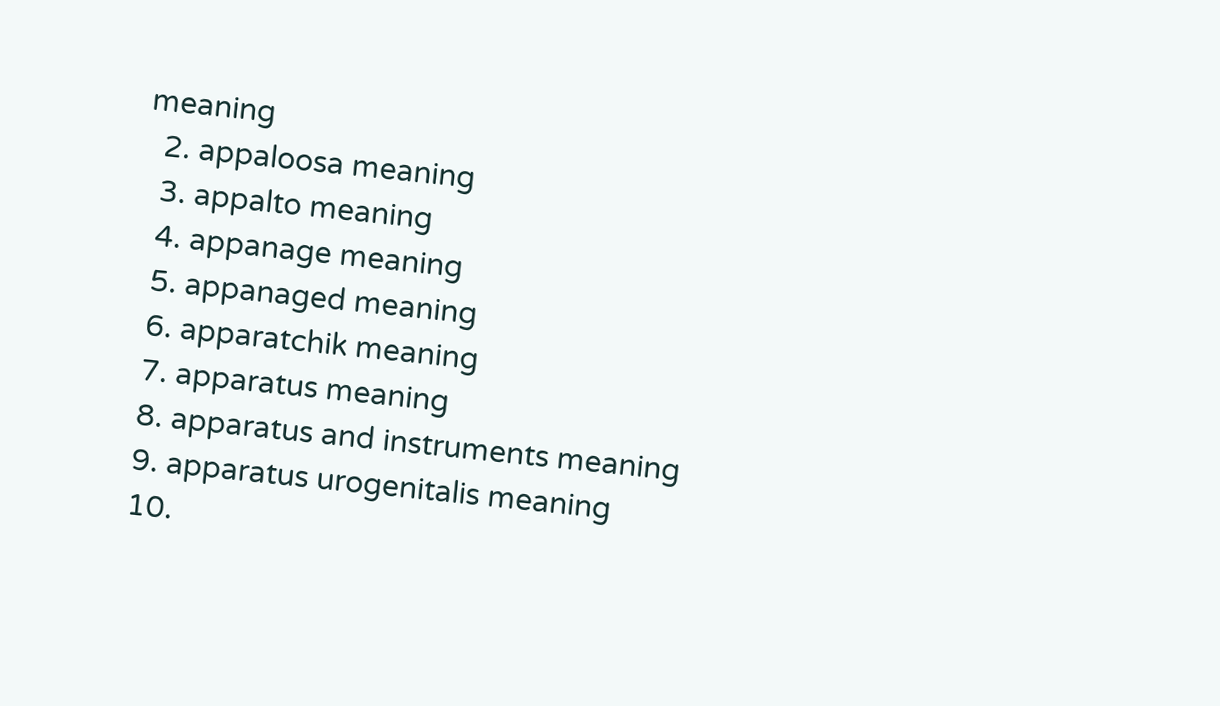meaning
  2. appaloosa meaning
  3. appalto meaning
  4. appanage meaning
  5. appanaged meaning
  6. apparatchik meaning
  7. apparatus meaning
  8. apparatus and instruments meaning
  9. apparatus urogenitalis meaning
  10.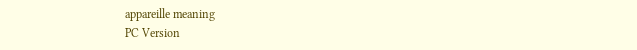appareille meaning
PC Version